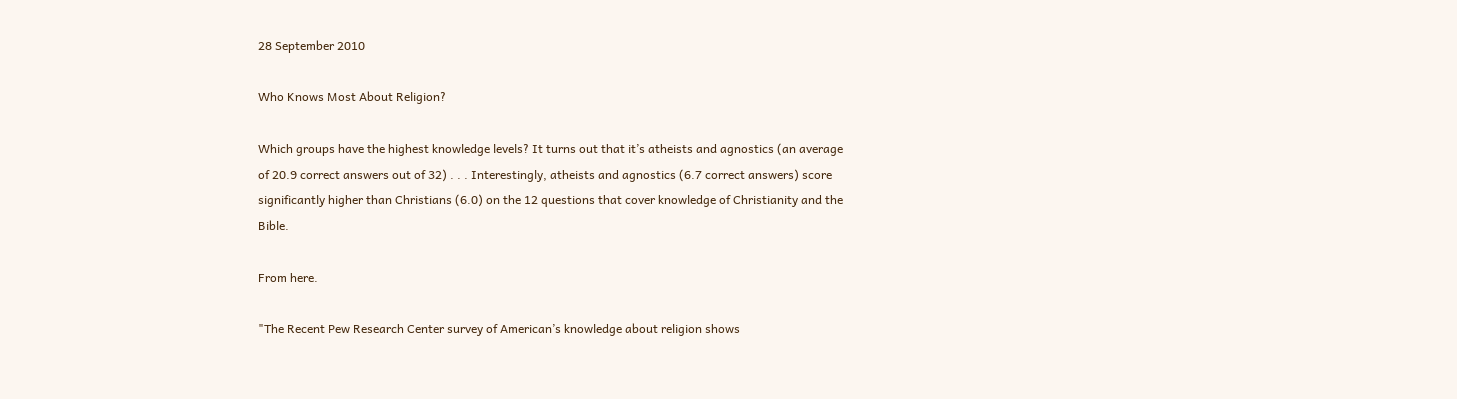28 September 2010

Who Knows Most About Religion?

Which groups have the highest knowledge levels? It turns out that it’s atheists and agnostics (an average of 20.9 correct answers out of 32) . . . Interestingly, atheists and agnostics (6.7 correct answers) score significantly higher than Christians (6.0) on the 12 questions that cover knowledge of Christianity and the Bible.

From here.

"The Recent Pew Research Center survey of American’s knowledge about religion shows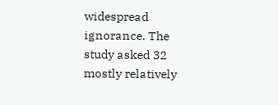widespread ignorance. The study asked 32 mostly relatively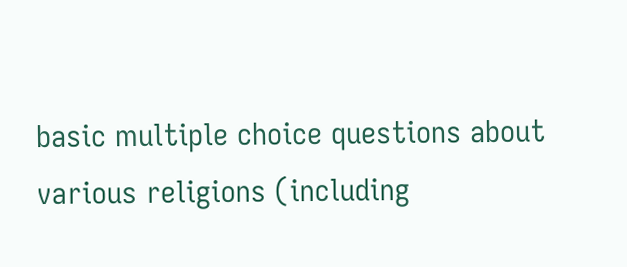basic multiple choice questions about various religions (including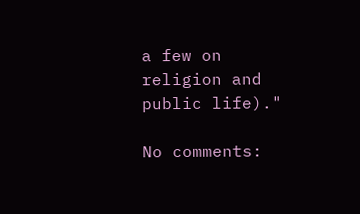a few on religion and public life)."

No comments: